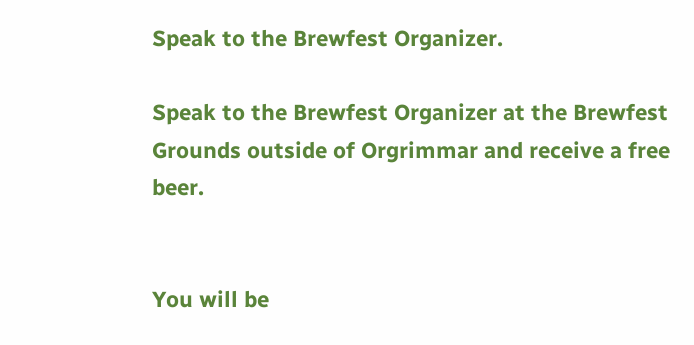Speak to the Brewfest Organizer.

Speak to the Brewfest Organizer at the Brewfest Grounds outside of Orgrimmar and receive a free beer.


You will be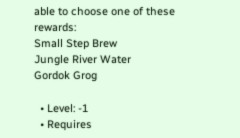able to choose one of these rewards:
Small Step Brew
Jungle River Water
Gordok Grog

  • Level: -1
  • Requires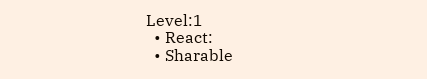Level:1
  • React:
  • Sharable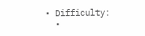• Difficulty:
  •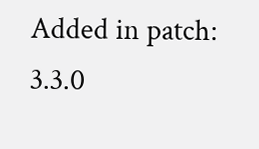Added in patch: 3.3.0